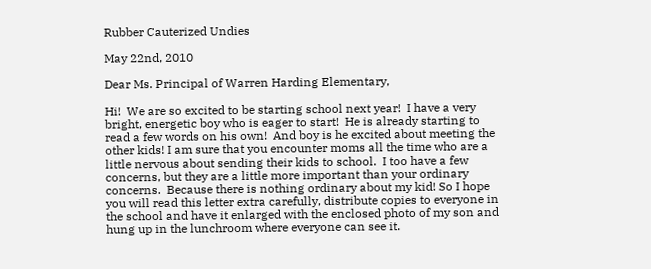Rubber Cauterized Undies

May 22nd, 2010

Dear Ms. Principal of Warren Harding Elementary,

Hi!  We are so excited to be starting school next year!  I have a very bright, energetic boy who is eager to start!  He is already starting to read a few words on his own!  And boy is he excited about meeting the other kids! I am sure that you encounter moms all the time who are a little nervous about sending their kids to school.  I too have a few concerns, but they are a little more important than your ordinary concerns.  Because there is nothing ordinary about my kid! So I hope you will read this letter extra carefully, distribute copies to everyone in the school and have it enlarged with the enclosed photo of my son and hung up in the lunchroom where everyone can see it.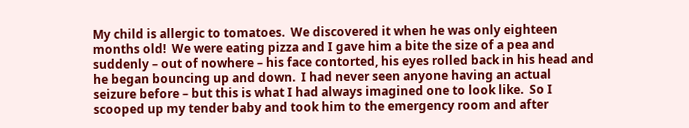My child is allergic to tomatoes.  We discovered it when he was only eighteen months old!  We were eating pizza and I gave him a bite the size of a pea and suddenly – out of nowhere – his face contorted, his eyes rolled back in his head and he began bouncing up and down.  I had never seen anyone having an actual seizure before – but this is what I had always imagined one to look like.  So I scooped up my tender baby and took him to the emergency room and after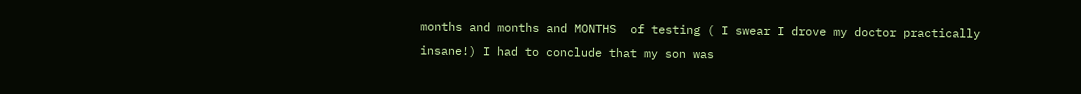months and months and MONTHS  of testing ( I swear I drove my doctor practically insane!) I had to conclude that my son was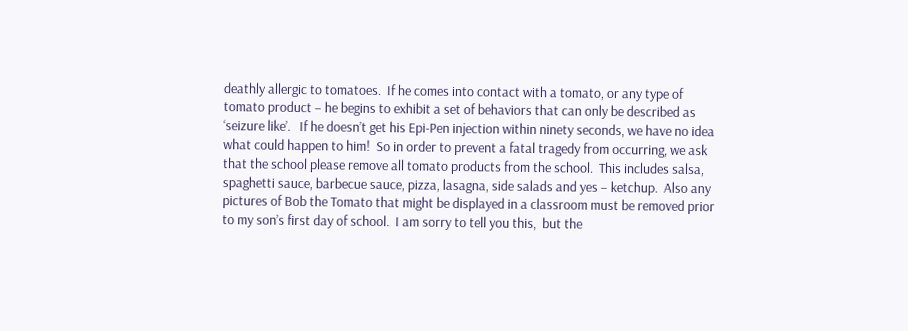deathly allergic to tomatoes.  If he comes into contact with a tomato, or any type of tomato product – he begins to exhibit a set of behaviors that can only be described as ‘seizure like’.   If he doesn’t get his Epi-Pen injection within ninety seconds, we have no idea what could happen to him!  So in order to prevent a fatal tragedy from occurring, we ask that the school please remove all tomato products from the school.  This includes salsa, spaghetti sauce, barbecue sauce, pizza, lasagna, side salads and yes – ketchup.  Also any pictures of Bob the Tomato that might be displayed in a classroom must be removed prior to my son’s first day of school.  I am sorry to tell you this,  but the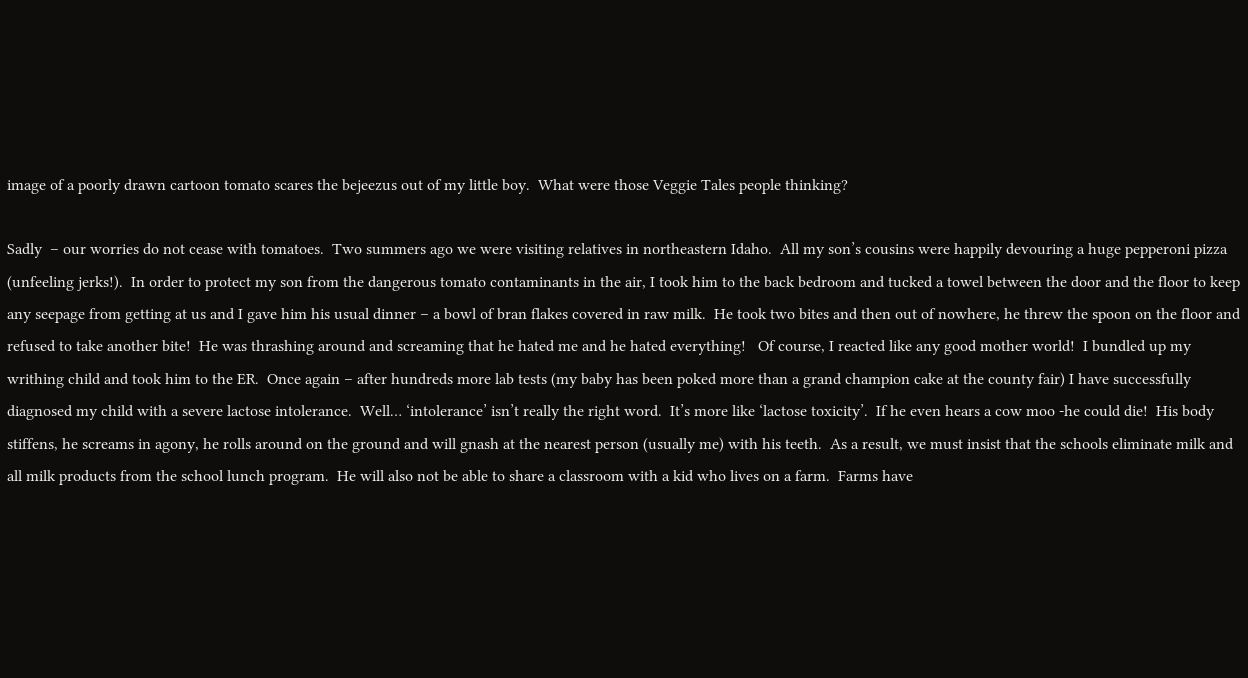image of a poorly drawn cartoon tomato scares the bejeezus out of my little boy.  What were those Veggie Tales people thinking?

Sadly  – our worries do not cease with tomatoes.  Two summers ago we were visiting relatives in northeastern Idaho.  All my son’s cousins were happily devouring a huge pepperoni pizza (unfeeling jerks!).  In order to protect my son from the dangerous tomato contaminants in the air, I took him to the back bedroom and tucked a towel between the door and the floor to keep any seepage from getting at us and I gave him his usual dinner – a bowl of bran flakes covered in raw milk.  He took two bites and then out of nowhere, he threw the spoon on the floor and refused to take another bite!  He was thrashing around and screaming that he hated me and he hated everything!   Of course, I reacted like any good mother world!  I bundled up my writhing child and took him to the ER.  Once again – after hundreds more lab tests (my baby has been poked more than a grand champion cake at the county fair) I have successfully diagnosed my child with a severe lactose intolerance.  Well… ‘intolerance’ isn’t really the right word.  It’s more like ‘lactose toxicity’.  If he even hears a cow moo -he could die!  His body stiffens, he screams in agony, he rolls around on the ground and will gnash at the nearest person (usually me) with his teeth.  As a result, we must insist that the schools eliminate milk and all milk products from the school lunch program.  He will also not be able to share a classroom with a kid who lives on a farm.  Farms have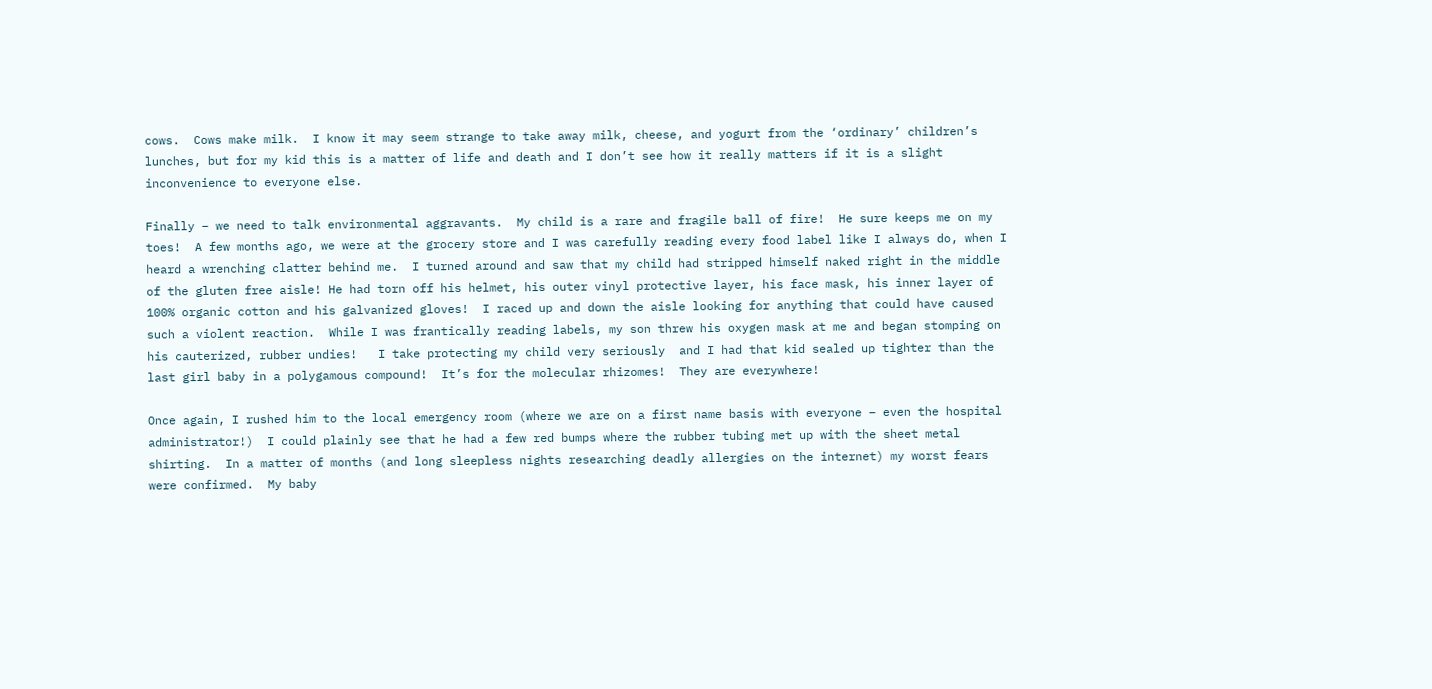cows.  Cows make milk.  I know it may seem strange to take away milk, cheese, and yogurt from the ‘ordinary’ children’s lunches, but for my kid this is a matter of life and death and I don’t see how it really matters if it is a slight inconvenience to everyone else.

Finally – we need to talk environmental aggravants.  My child is a rare and fragile ball of fire!  He sure keeps me on my toes!  A few months ago, we were at the grocery store and I was carefully reading every food label like I always do, when I heard a wrenching clatter behind me.  I turned around and saw that my child had stripped himself naked right in the middle of the gluten free aisle! He had torn off his helmet, his outer vinyl protective layer, his face mask, his inner layer of 100% organic cotton and his galvanized gloves!  I raced up and down the aisle looking for anything that could have caused such a violent reaction.  While I was frantically reading labels, my son threw his oxygen mask at me and began stomping on his cauterized, rubber undies!   I take protecting my child very seriously  and I had that kid sealed up tighter than the last girl baby in a polygamous compound!  It’s for the molecular rhizomes!  They are everywhere!

Once again, I rushed him to the local emergency room (where we are on a first name basis with everyone – even the hospital administrator!)  I could plainly see that he had a few red bumps where the rubber tubing met up with the sheet metal shirting.  In a matter of months (and long sleepless nights researching deadly allergies on the internet) my worst fears were confirmed.  My baby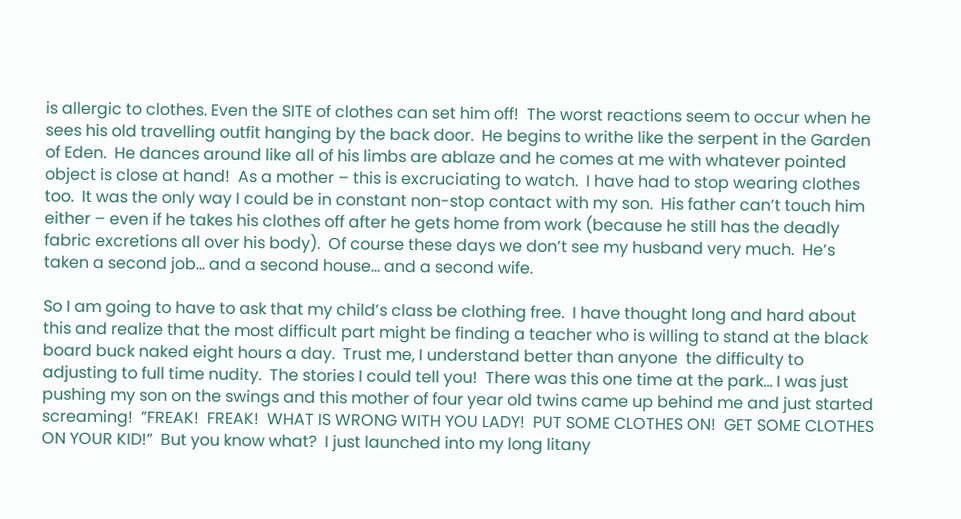is allergic to clothes. Even the SITE of clothes can set him off!  The worst reactions seem to occur when he sees his old travelling outfit hanging by the back door.  He begins to writhe like the serpent in the Garden of Eden.  He dances around like all of his limbs are ablaze and he comes at me with whatever pointed object is close at hand!  As a mother – this is excruciating to watch.  I have had to stop wearing clothes too.  It was the only way I could be in constant non-stop contact with my son.  His father can’t touch him either – even if he takes his clothes off after he gets home from work (because he still has the deadly fabric excretions all over his body).  Of course these days we don’t see my husband very much.  He’s taken a second job… and a second house… and a second wife.

So I am going to have to ask that my child’s class be clothing free.  I have thought long and hard about this and realize that the most difficult part might be finding a teacher who is willing to stand at the black board buck naked eight hours a day.  Trust me, I understand better than anyone  the difficulty to adjusting to full time nudity.  The stories I could tell you!  There was this one time at the park… I was just pushing my son on the swings and this mother of four year old twins came up behind me and just started screaming!  ”FREAK!  FREAK!  WHAT IS WRONG WITH YOU LADY!  PUT SOME CLOTHES ON!  GET SOME CLOTHES ON YOUR KID!”  But you know what?  I just launched into my long litany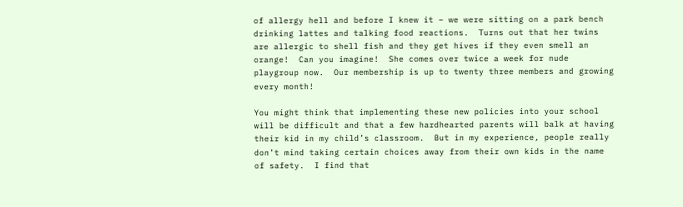of allergy hell and before I knew it – we were sitting on a park bench drinking lattes and talking food reactions.  Turns out that her twins are allergic to shell fish and they get hives if they even smell an orange!  Can you imagine!  She comes over twice a week for nude playgroup now.  Our membership is up to twenty three members and growing every month!

You might think that implementing these new policies into your school will be difficult and that a few hardhearted parents will balk at having their kid in my child’s classroom.  But in my experience, people really don’t mind taking certain choices away from their own kids in the name of safety.  I find that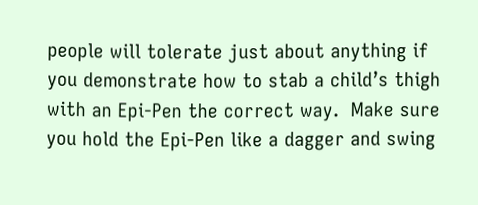people will tolerate just about anything if you demonstrate how to stab a child’s thigh with an Epi-Pen the correct way.  Make sure you hold the Epi-Pen like a dagger and swing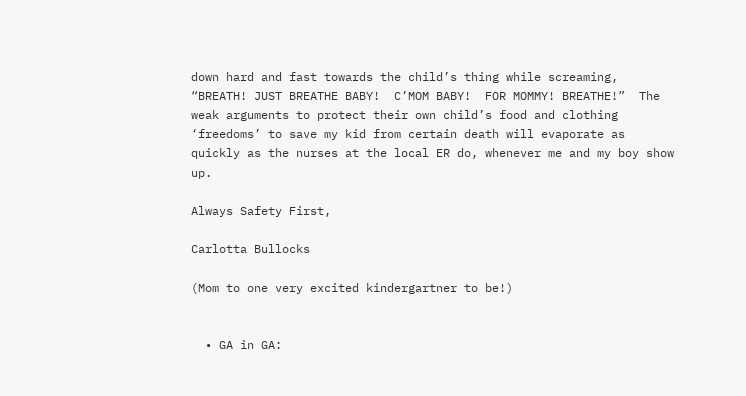down hard and fast towards the child’s thing while screaming, “BREATH! JUST BREATHE BABY!  C’MOM BABY!  FOR MOMMY! BREATHE!”  The weak arguments to protect their own child’s food and clothing ‘freedoms’ to save my kid from certain death will evaporate as quickly as the nurses at the local ER do, whenever me and my boy show up.

Always Safety First,

Carlotta Bullocks

(Mom to one very excited kindergartner to be!)


  • GA in GA: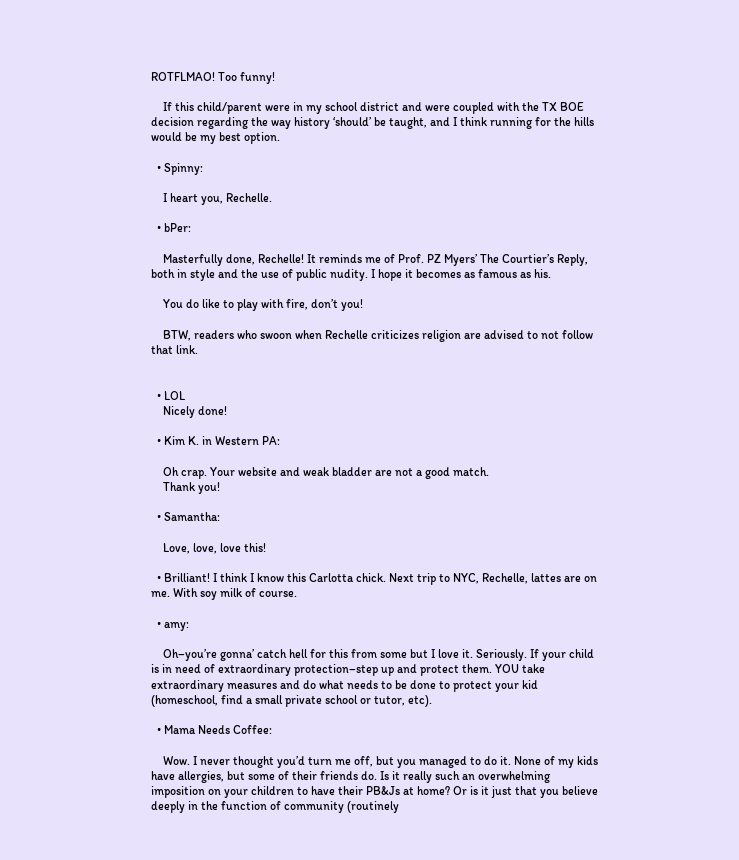ROTFLMAO! Too funny!

    If this child/parent were in my school district and were coupled with the TX BOE decision regarding the way history ‘should’ be taught, and I think running for the hills would be my best option.

  • Spinny:

    I heart you, Rechelle.

  • bPer:

    Masterfully done, Rechelle! It reminds me of Prof. PZ Myers’ The Courtier’s Reply, both in style and the use of public nudity. I hope it becomes as famous as his.

    You do like to play with fire, don’t you!

    BTW, readers who swoon when Rechelle criticizes religion are advised to not follow that link.


  • LOL
    Nicely done!

  • Kim K. in Western PA:

    Oh crap. Your website and weak bladder are not a good match.
    Thank you!

  • Samantha:

    Love, love, love this!

  • Brilliant! I think I know this Carlotta chick. Next trip to NYC, Rechelle, lattes are on me. With soy milk of course.

  • amy:

    Oh–you’re gonna’ catch hell for this from some but I love it. Seriously. If your child is in need of extraordinary protection–step up and protect them. YOU take extraordinary measures and do what needs to be done to protect your kid (homeschool, find a small private school or tutor, etc).

  • Mama Needs Coffee:

    Wow. I never thought you’d turn me off, but you managed to do it. None of my kids have allergies, but some of their friends do. Is it really such an overwhelming imposition on your children to have their PB&Js at home? Or is it just that you believe deeply in the function of community (routinely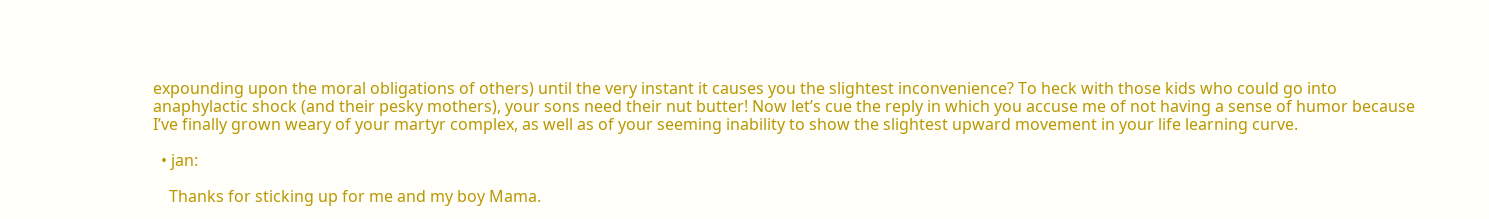expounding upon the moral obligations of others) until the very instant it causes you the slightest inconvenience? To heck with those kids who could go into anaphylactic shock (and their pesky mothers), your sons need their nut butter! Now let’s cue the reply in which you accuse me of not having a sense of humor because I’ve finally grown weary of your martyr complex, as well as of your seeming inability to show the slightest upward movement in your life learning curve.

  • jan:

    Thanks for sticking up for me and my boy Mama.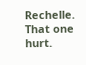Rechelle. That one hurt.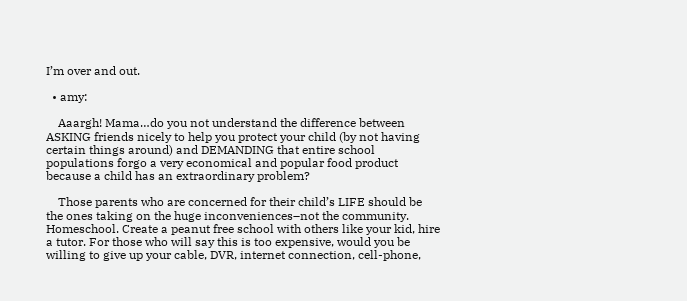I’m over and out.

  • amy:

    Aaargh! Mama…do you not understand the difference between ASKING friends nicely to help you protect your child (by not having certain things around) and DEMANDING that entire school populations forgo a very economical and popular food product because a child has an extraordinary problem?

    Those parents who are concerned for their child’s LIFE should be the ones taking on the huge inconveniences–not the community. Homeschool. Create a peanut free school with others like your kid, hire a tutor. For those who will say this is too expensive, would you be willing to give up your cable, DVR, internet connection, cell-phone,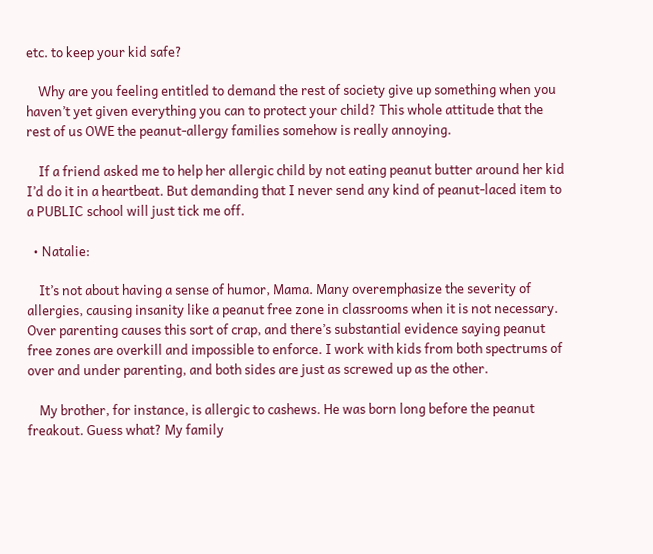etc. to keep your kid safe?

    Why are you feeling entitled to demand the rest of society give up something when you haven’t yet given everything you can to protect your child? This whole attitude that the rest of us OWE the peanut-allergy families somehow is really annoying.

    If a friend asked me to help her allergic child by not eating peanut butter around her kid I’d do it in a heartbeat. But demanding that I never send any kind of peanut-laced item to a PUBLIC school will just tick me off.

  • Natalie:

    It’s not about having a sense of humor, Mama. Many overemphasize the severity of allergies, causing insanity like a peanut free zone in classrooms when it is not necessary. Over parenting causes this sort of crap, and there’s substantial evidence saying peanut free zones are overkill and impossible to enforce. I work with kids from both spectrums of over and under parenting, and both sides are just as screwed up as the other.

    My brother, for instance, is allergic to cashews. He was born long before the peanut freakout. Guess what? My family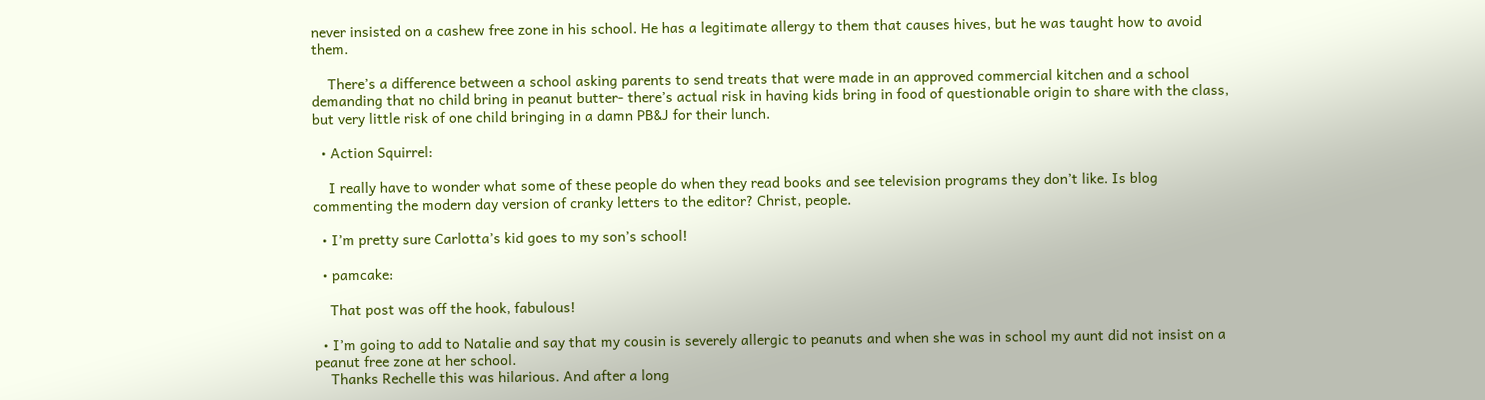never insisted on a cashew free zone in his school. He has a legitimate allergy to them that causes hives, but he was taught how to avoid them.

    There’s a difference between a school asking parents to send treats that were made in an approved commercial kitchen and a school demanding that no child bring in peanut butter- there’s actual risk in having kids bring in food of questionable origin to share with the class, but very little risk of one child bringing in a damn PB&J for their lunch.

  • Action Squirrel:

    I really have to wonder what some of these people do when they read books and see television programs they don’t like. Is blog commenting the modern day version of cranky letters to the editor? Christ, people.

  • I’m pretty sure Carlotta’s kid goes to my son’s school!

  • pamcake:

    That post was off the hook, fabulous!

  • I’m going to add to Natalie and say that my cousin is severely allergic to peanuts and when she was in school my aunt did not insist on a peanut free zone at her school.
    Thanks Rechelle this was hilarious. And after a long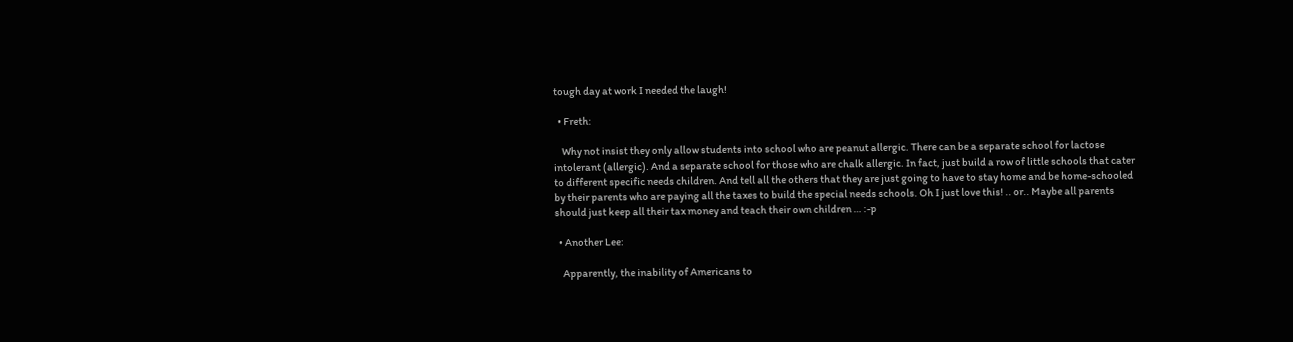tough day at work I needed the laugh!

  • Freth:

    Why not insist they only allow students into school who are peanut allergic. There can be a separate school for lactose intolerant (allergic). And a separate school for those who are chalk allergic. In fact, just build a row of little schools that cater to different specific needs children. And tell all the others that they are just going to have to stay home and be home-schooled by their parents who are paying all the taxes to build the special needs schools. Oh I just love this! .. or.. Maybe all parents should just keep all their tax money and teach their own children … :-p

  • Another Lee:

    Apparently, the inability of Americans to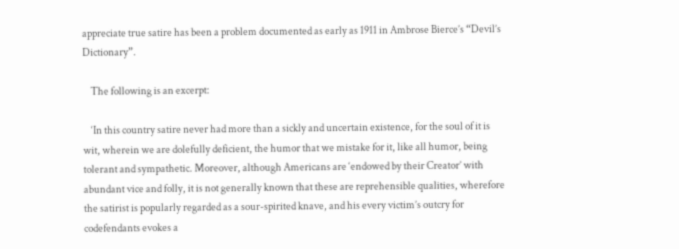appreciate true satire has been a problem documented as early as 1911 in Ambrose Bierce’s “Devil’s Dictionary”.

    The following is an excerpt:

    ‘In this country satire never had more than a sickly and uncertain existence, for the soul of it is wit, wherein we are dolefully deficient, the humor that we mistake for it, like all humor, being tolerant and sympathetic. Moreover, although Americans are ‘endowed by their Creator’ with abundant vice and folly, it is not generally known that these are reprehensible qualities, wherefore the satirist is popularly regarded as a sour-spirited knave, and his every victim’s outcry for codefendants evokes a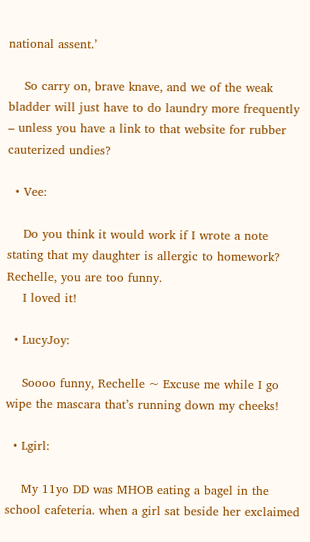national assent.’

    So carry on, brave knave, and we of the weak bladder will just have to do laundry more frequently – unless you have a link to that website for rubber cauterized undies?

  • Vee:

    Do you think it would work if I wrote a note stating that my daughter is allergic to homework? Rechelle, you are too funny.
    I loved it!

  • LucyJoy:

    Soooo funny, Rechelle ~ Excuse me while I go wipe the mascara that’s running down my cheeks!

  • Lgirl:

    My 11yo DD was MHOB eating a bagel in the school cafeteria. when a girl sat beside her exclaimed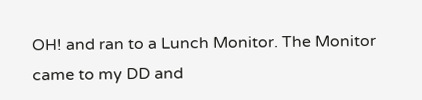OH! and ran to a Lunch Monitor. The Monitor came to my DD and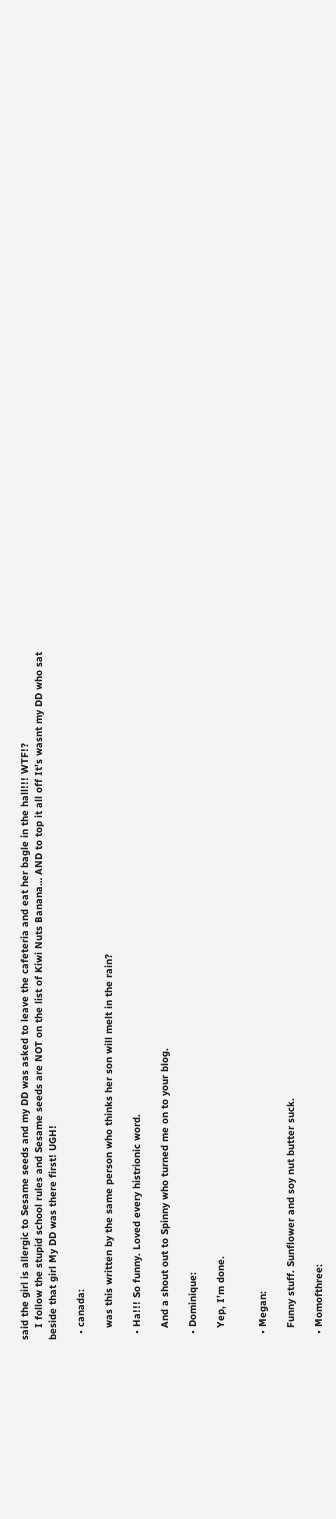said the girl is allergic to Sesame seeds and my DD was asked to leave the cafeteria and eat her bagle in the hall!!! WTF!?
    I follow the stupid school rules and Sesame seeds are NOT on the list of Kiwi Nuts Banana… AND to top it all off It’s wasnt my DD who sat beside that girl My DD was there first! UGH!

  • canada:

    was this written by the same person who thinks her son will melt in the rain?

  • Ha!!! So funny. Loved every histrionic word.

    And a shout out to Spinny who turned me on to your blog.

  • Dominique:

    Yep, I’m done.


  • Megan:

    Funny stuff. Sunflower and soy nut butter suck.

  • Momofthree: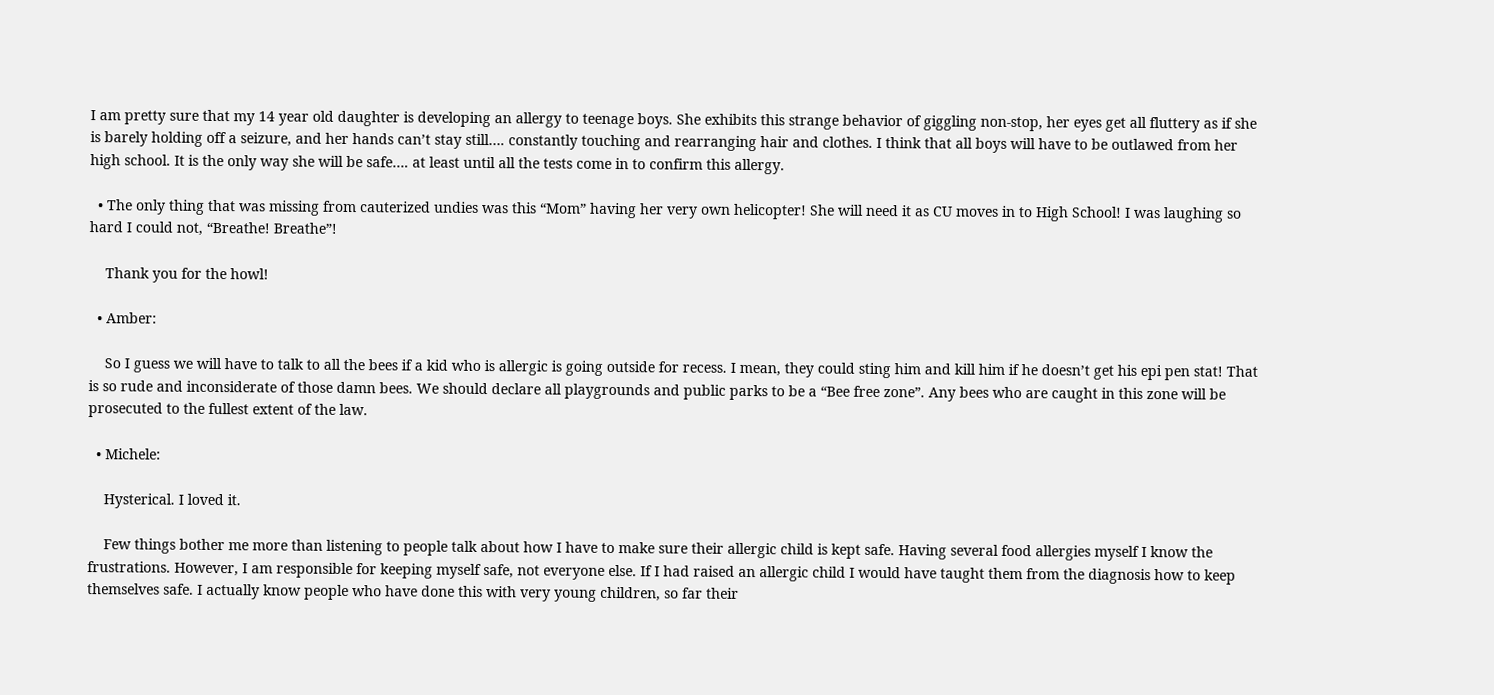I am pretty sure that my 14 year old daughter is developing an allergy to teenage boys. She exhibits this strange behavior of giggling non-stop, her eyes get all fluttery as if she is barely holding off a seizure, and her hands can’t stay still…. constantly touching and rearranging hair and clothes. I think that all boys will have to be outlawed from her high school. It is the only way she will be safe…. at least until all the tests come in to confirm this allergy.

  • The only thing that was missing from cauterized undies was this “Mom” having her very own helicopter! She will need it as CU moves in to High School! I was laughing so hard I could not, “Breathe! Breathe”!

    Thank you for the howl!

  • Amber:

    So I guess we will have to talk to all the bees if a kid who is allergic is going outside for recess. I mean, they could sting him and kill him if he doesn’t get his epi pen stat! That is so rude and inconsiderate of those damn bees. We should declare all playgrounds and public parks to be a “Bee free zone”. Any bees who are caught in this zone will be prosecuted to the fullest extent of the law.

  • Michele:

    Hysterical. I loved it.

    Few things bother me more than listening to people talk about how I have to make sure their allergic child is kept safe. Having several food allergies myself I know the frustrations. However, I am responsible for keeping myself safe, not everyone else. If I had raised an allergic child I would have taught them from the diagnosis how to keep themselves safe. I actually know people who have done this with very young children, so far their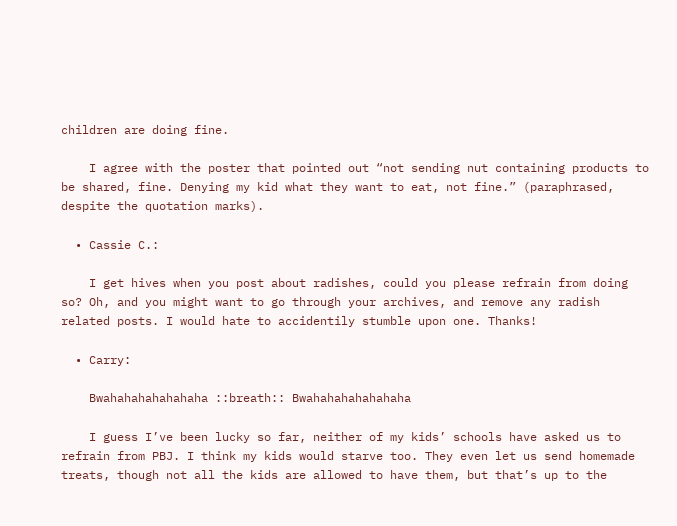children are doing fine.

    I agree with the poster that pointed out “not sending nut containing products to be shared, fine. Denying my kid what they want to eat, not fine.” (paraphrased, despite the quotation marks).

  • Cassie C.:

    I get hives when you post about radishes, could you please refrain from doing so? Oh, and you might want to go through your archives, and remove any radish related posts. I would hate to accidentily stumble upon one. Thanks!

  • Carry:

    Bwahahahahahahaha ::breath:: Bwahahahahahahaha

    I guess I’ve been lucky so far, neither of my kids’ schools have asked us to refrain from PBJ. I think my kids would starve too. They even let us send homemade treats, though not all the kids are allowed to have them, but that’s up to the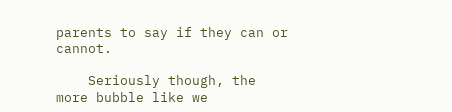parents to say if they can or cannot.

    Seriously though, the more bubble like we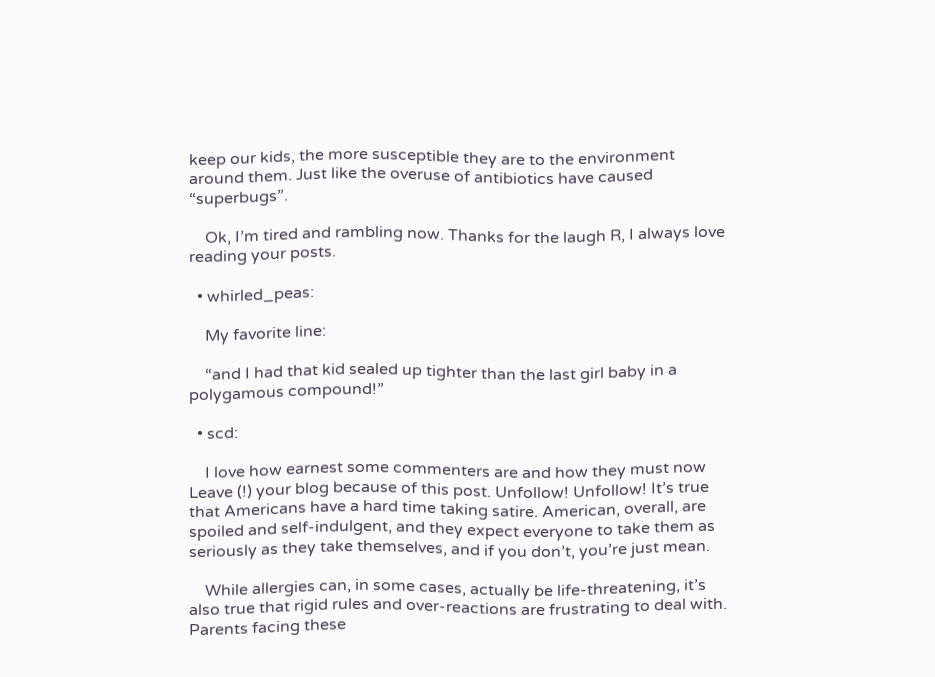keep our kids, the more susceptible they are to the environment around them. Just like the overuse of antibiotics have caused “superbugs”.

    Ok, I’m tired and rambling now. Thanks for the laugh R, I always love reading your posts.

  • whirled_peas:

    My favorite line:

    “and I had that kid sealed up tighter than the last girl baby in a polygamous compound!”

  • scd:

    I love how earnest some commenters are and how they must now Leave (!) your blog because of this post. Unfollow! Unfollow! It’s true that Americans have a hard time taking satire. American, overall, are spoiled and self-indulgent, and they expect everyone to take them as seriously as they take themselves, and if you don’t, you’re just mean.

    While allergies can, in some cases, actually be life-threatening, it’s also true that rigid rules and over-reactions are frustrating to deal with. Parents facing these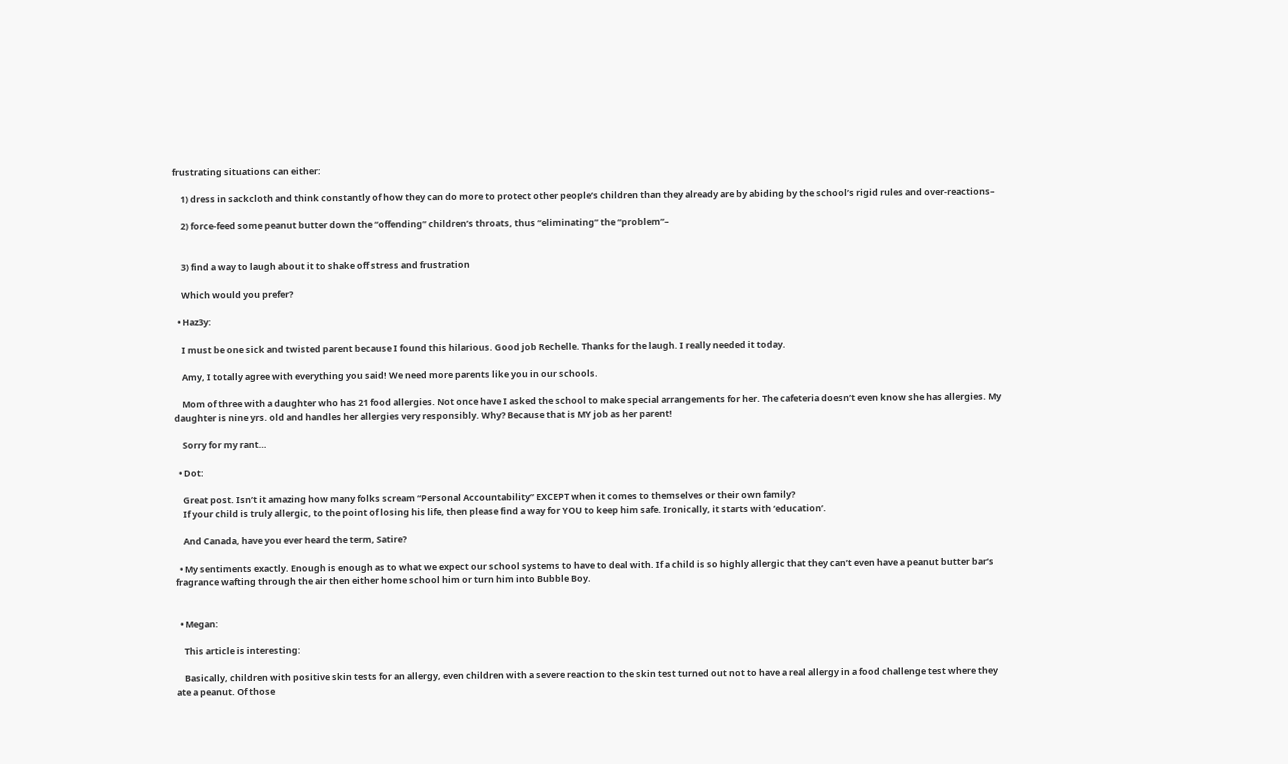frustrating situations can either:

    1) dress in sackcloth and think constantly of how they can do more to protect other people’s children than they already are by abiding by the school’s rigid rules and over-reactions–

    2) force-feed some peanut butter down the “offending” children’s throats, thus “eliminating” the “problem”–


    3) find a way to laugh about it to shake off stress and frustration

    Which would you prefer?

  • Haz3y:

    I must be one sick and twisted parent because I found this hilarious. Good job Rechelle. Thanks for the laugh. I really needed it today.

    Amy, I totally agree with everything you said! We need more parents like you in our schools.

    Mom of three with a daughter who has 21 food allergies. Not once have I asked the school to make special arrangements for her. The cafeteria doesn’t even know she has allergies. My daughter is nine yrs. old and handles her allergies very responsibly. Why? Because that is MY job as her parent!

    Sorry for my rant…

  • Dot:

    Great post. Isn’t it amazing how many folks scream “Personal Accountability” EXCEPT when it comes to themselves or their own family?
    If your child is truly allergic, to the point of losing his life, then please find a way for YOU to keep him safe. Ironically, it starts with ‘education’.

    And Canada, have you ever heard the term, Satire?

  • My sentiments exactly. Enough is enough as to what we expect our school systems to have to deal with. If a child is so highly allergic that they can’t even have a peanut butter bar’s fragrance wafting through the air then either home school him or turn him into Bubble Boy.


  • Megan:

    This article is interesting:

    Basically, children with positive skin tests for an allergy, even children with a severe reaction to the skin test turned out not to have a real allergy in a food challenge test where they ate a peanut. Of those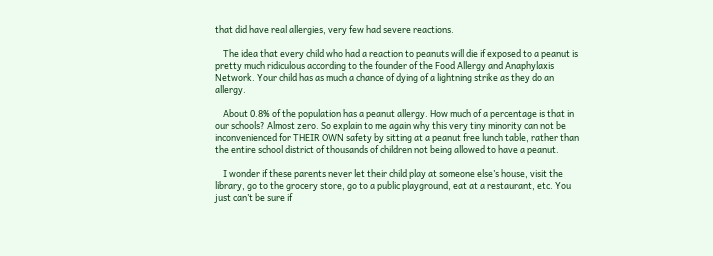that did have real allergies, very few had severe reactions.

    The idea that every child who had a reaction to peanuts will die if exposed to a peanut is pretty much ridiculous according to the founder of the Food Allergy and Anaphylaxis Network. Your child has as much a chance of dying of a lightning strike as they do an allergy.

    About 0.8% of the population has a peanut allergy. How much of a percentage is that in our schools? Almost zero. So explain to me again why this very tiny minority can not be inconvenienced for THEIR OWN safety by sitting at a peanut free lunch table, rather than the entire school district of thousands of children not being allowed to have a peanut.

    I wonder if these parents never let their child play at someone else’s house, visit the library, go to the grocery store, go to a public playground, eat at a restaurant, etc. You just can’t be sure if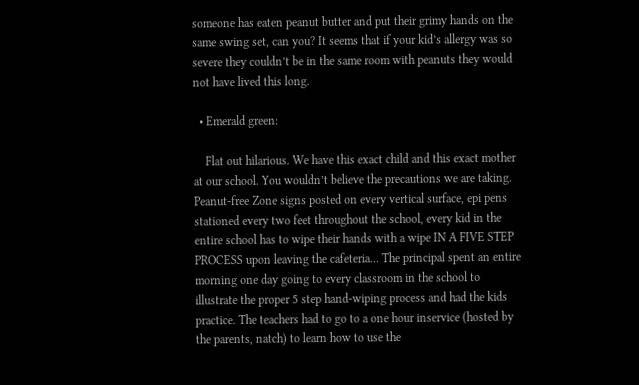someone has eaten peanut butter and put their grimy hands on the same swing set, can you? It seems that if your kid’s allergy was so severe they couldn’t be in the same room with peanuts they would not have lived this long.

  • Emerald green:

    Flat out hilarious. We have this exact child and this exact mother at our school. You wouldn’t believe the precautions we are taking. Peanut-free Zone signs posted on every vertical surface, epi pens stationed every two feet throughout the school, every kid in the entire school has to wipe their hands with a wipe IN A FIVE STEP PROCESS upon leaving the cafeteria… The principal spent an entire morning one day going to every classroom in the school to illustrate the proper 5 step hand-wiping process and had the kids practice. The teachers had to go to a one hour inservice (hosted by the parents, natch) to learn how to use the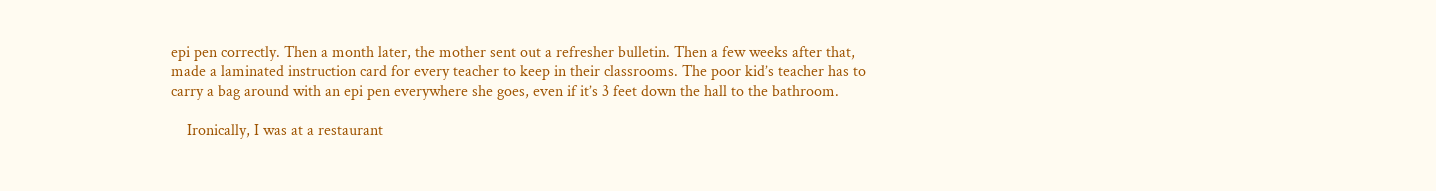epi pen correctly. Then a month later, the mother sent out a refresher bulletin. Then a few weeks after that, made a laminated instruction card for every teacher to keep in their classrooms. The poor kid’s teacher has to carry a bag around with an epi pen everywhere she goes, even if it’s 3 feet down the hall to the bathroom.

    Ironically, I was at a restaurant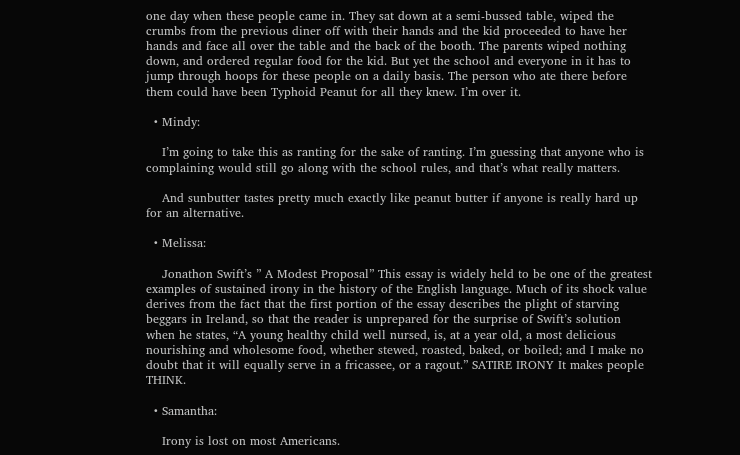one day when these people came in. They sat down at a semi-bussed table, wiped the crumbs from the previous diner off with their hands and the kid proceeded to have her hands and face all over the table and the back of the booth. The parents wiped nothing down, and ordered regular food for the kid. But yet the school and everyone in it has to jump through hoops for these people on a daily basis. The person who ate there before them could have been Typhoid Peanut for all they knew. I’m over it.

  • Mindy:

    I’m going to take this as ranting for the sake of ranting. I’m guessing that anyone who is complaining would still go along with the school rules, and that’s what really matters.

    And sunbutter tastes pretty much exactly like peanut butter if anyone is really hard up for an alternative.

  • Melissa:

    Jonathon Swift’s ” A Modest Proposal” This essay is widely held to be one of the greatest examples of sustained irony in the history of the English language. Much of its shock value derives from the fact that the first portion of the essay describes the plight of starving beggars in Ireland, so that the reader is unprepared for the surprise of Swift’s solution when he states, “A young healthy child well nursed, is, at a year old, a most delicious nourishing and wholesome food, whether stewed, roasted, baked, or boiled; and I make no doubt that it will equally serve in a fricassee, or a ragout.” SATIRE IRONY It makes people THINK.

  • Samantha:

    Irony is lost on most Americans.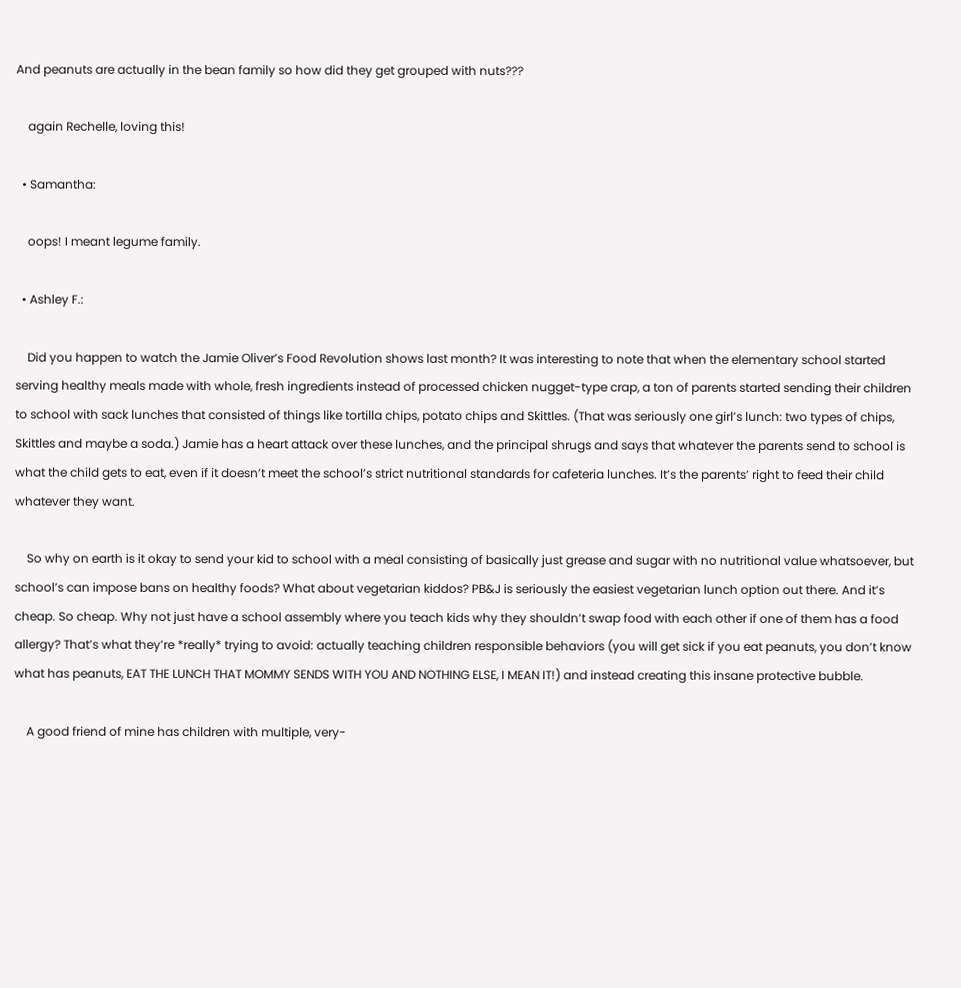And peanuts are actually in the bean family so how did they get grouped with nuts???

    again Rechelle, loving this!

  • Samantha:

    oops! I meant legume family.

  • Ashley F.:

    Did you happen to watch the Jamie Oliver’s Food Revolution shows last month? It was interesting to note that when the elementary school started serving healthy meals made with whole, fresh ingredients instead of processed chicken nugget-type crap, a ton of parents started sending their children to school with sack lunches that consisted of things like tortilla chips, potato chips and Skittles. (That was seriously one girl’s lunch: two types of chips, Skittles and maybe a soda.) Jamie has a heart attack over these lunches, and the principal shrugs and says that whatever the parents send to school is what the child gets to eat, even if it doesn’t meet the school’s strict nutritional standards for cafeteria lunches. It’s the parents’ right to feed their child whatever they want.

    So why on earth is it okay to send your kid to school with a meal consisting of basically just grease and sugar with no nutritional value whatsoever, but school’s can impose bans on healthy foods? What about vegetarian kiddos? PB&J is seriously the easiest vegetarian lunch option out there. And it’s cheap. So cheap. Why not just have a school assembly where you teach kids why they shouldn’t swap food with each other if one of them has a food allergy? That’s what they’re *really* trying to avoid: actually teaching children responsible behaviors (you will get sick if you eat peanuts, you don’t know what has peanuts, EAT THE LUNCH THAT MOMMY SENDS WITH YOU AND NOTHING ELSE, I MEAN IT!) and instead creating this insane protective bubble.

    A good friend of mine has children with multiple, very-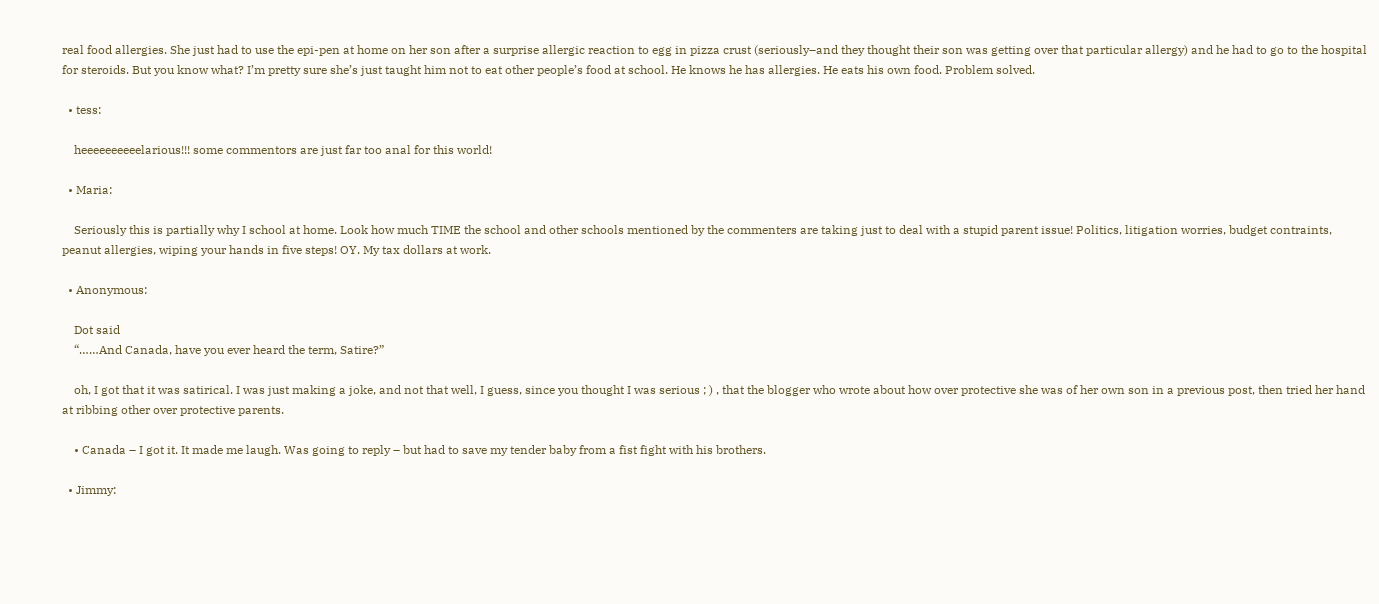real food allergies. She just had to use the epi-pen at home on her son after a surprise allergic reaction to egg in pizza crust (seriously–and they thought their son was getting over that particular allergy) and he had to go to the hospital for steroids. But you know what? I’m pretty sure she’s just taught him not to eat other people’s food at school. He knows he has allergies. He eats his own food. Problem solved.

  • tess:

    heeeeeeeeeelarious!!! some commentors are just far too anal for this world!

  • Maria:

    Seriously this is partially why I school at home. Look how much TIME the school and other schools mentioned by the commenters are taking just to deal with a stupid parent issue! Politics, litigation worries, budget contraints, peanut allergies, wiping your hands in five steps! OY. My tax dollars at work.

  • Anonymous:

    Dot said
    “……And Canada, have you ever heard the term, Satire?”

    oh, I got that it was satirical. I was just making a joke, and not that well, I guess, since you thought I was serious ; ) , that the blogger who wrote about how over protective she was of her own son in a previous post, then tried her hand at ribbing other over protective parents.

    • Canada – I got it. It made me laugh. Was going to reply – but had to save my tender baby from a fist fight with his brothers.

  • Jimmy: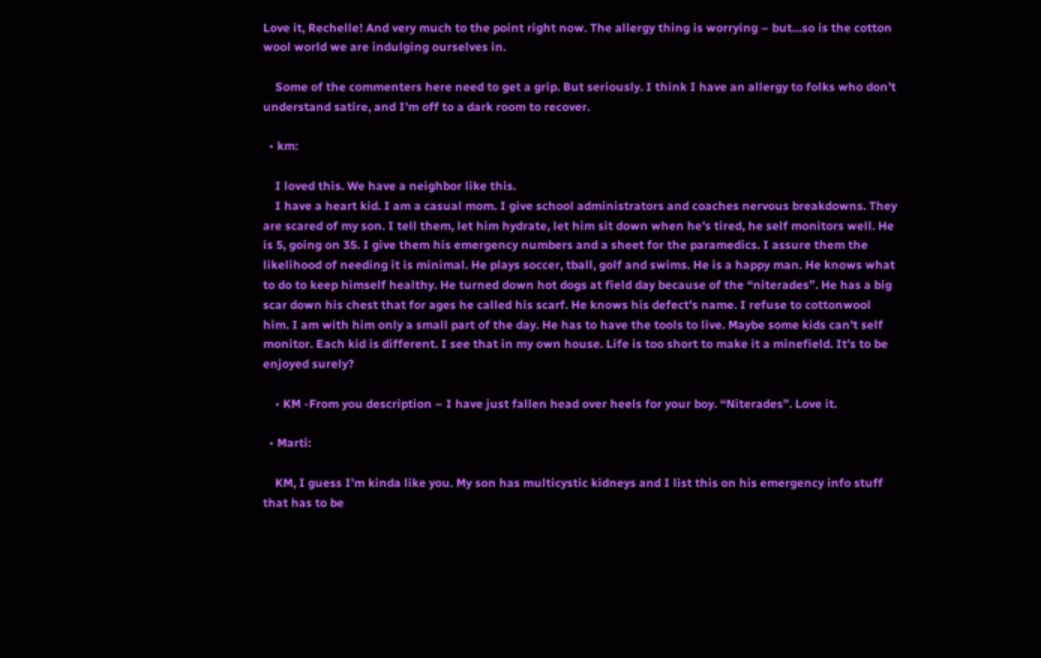Love it, Rechelle! And very much to the point right now. The allergy thing is worrying – but…so is the cotton wool world we are indulging ourselves in.

    Some of the commenters here need to get a grip. But seriously. I think I have an allergy to folks who don’t understand satire, and I’m off to a dark room to recover.

  • km:

    I loved this. We have a neighbor like this.
    I have a heart kid. I am a casual mom. I give school administrators and coaches nervous breakdowns. They are scared of my son. I tell them, let him hydrate, let him sit down when he’s tired, he self monitors well. He is 5, going on 35. I give them his emergency numbers and a sheet for the paramedics. I assure them the likelihood of needing it is minimal. He plays soccer, tball, golf and swims. He is a happy man. He knows what to do to keep himself healthy. He turned down hot dogs at field day because of the “niterades”. He has a big scar down his chest that for ages he called his scarf. He knows his defect’s name. I refuse to cottonwool him. I am with him only a small part of the day. He has to have the tools to live. Maybe some kids can’t self monitor. Each kid is different. I see that in my own house. Life is too short to make it a minefield. It’s to be enjoyed surely?

    • KM -From you description – I have just fallen head over heels for your boy. “Niterades”. Love it.

  • Marti:

    KM, I guess I’m kinda like you. My son has multicystic kidneys and I list this on his emergency info stuff that has to be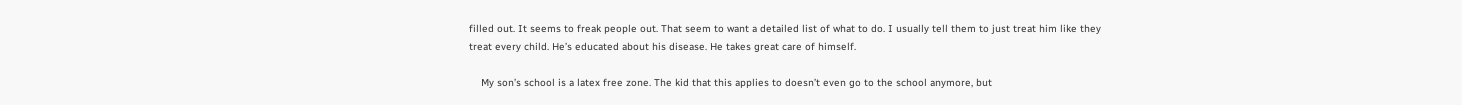filled out. It seems to freak people out. That seem to want a detailed list of what to do. I usually tell them to just treat him like they treat every child. He’s educated about his disease. He takes great care of himself.

    My son’s school is a latex free zone. The kid that this applies to doesn’t even go to the school anymore, but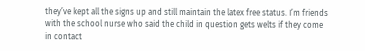they’ve kept all the signs up and still maintain the latex free status. I’m friends with the school nurse who said the child in question gets welts if they come in contact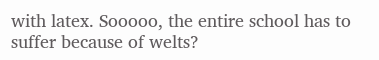with latex. Sooooo, the entire school has to suffer because of welts?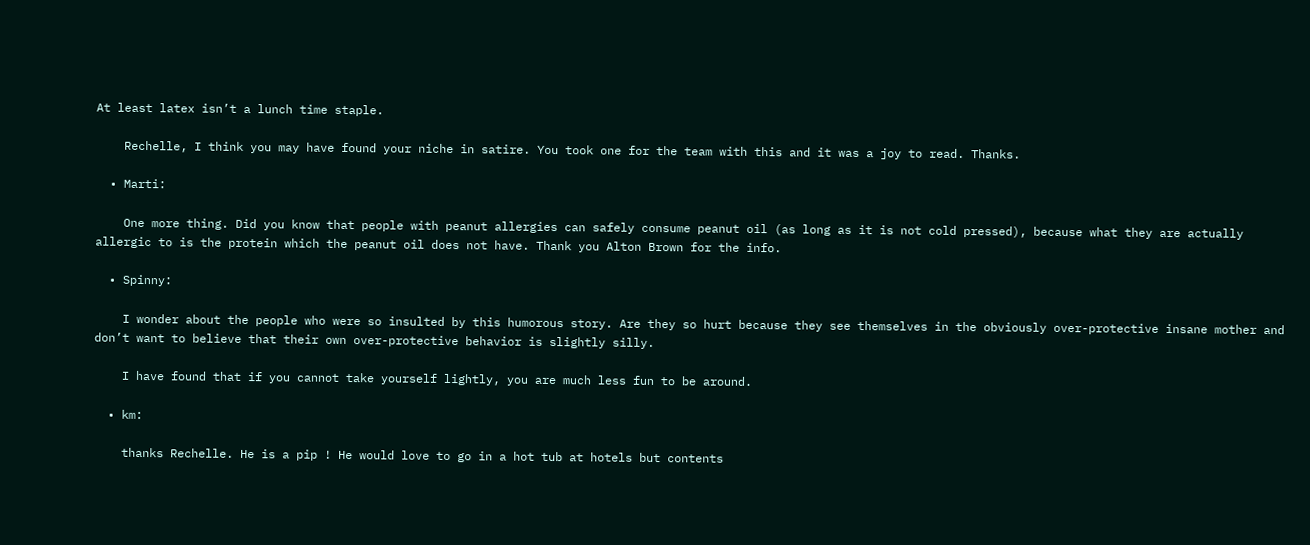At least latex isn’t a lunch time staple.

    Rechelle, I think you may have found your niche in satire. You took one for the team with this and it was a joy to read. Thanks.

  • Marti:

    One more thing. Did you know that people with peanut allergies can safely consume peanut oil (as long as it is not cold pressed), because what they are actually allergic to is the protein which the peanut oil does not have. Thank you Alton Brown for the info.

  • Spinny:

    I wonder about the people who were so insulted by this humorous story. Are they so hurt because they see themselves in the obviously over-protective insane mother and don’t want to believe that their own over-protective behavior is slightly silly.

    I have found that if you cannot take yourself lightly, you are much less fun to be around.

  • km:

    thanks Rechelle. He is a pip ! He would love to go in a hot tub at hotels but contents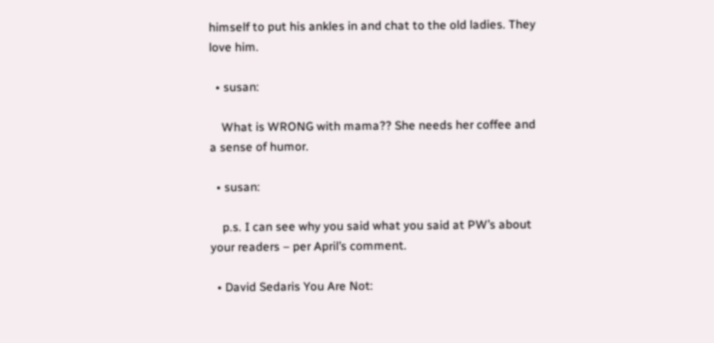himself to put his ankles in and chat to the old ladies. They love him.

  • susan:

    What is WRONG with mama?? She needs her coffee and a sense of humor.

  • susan:

    p.s. I can see why you said what you said at PW’s about your readers – per April’s comment.

  • David Sedaris You Are Not: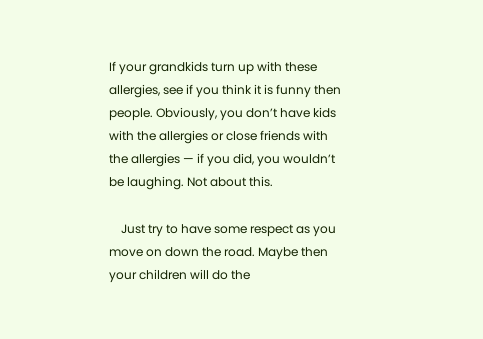If your grandkids turn up with these allergies, see if you think it is funny then people. Obviously, you don’t have kids with the allergies or close friends with the allergies — if you did, you wouldn’t be laughing. Not about this.

    Just try to have some respect as you move on down the road. Maybe then your children will do the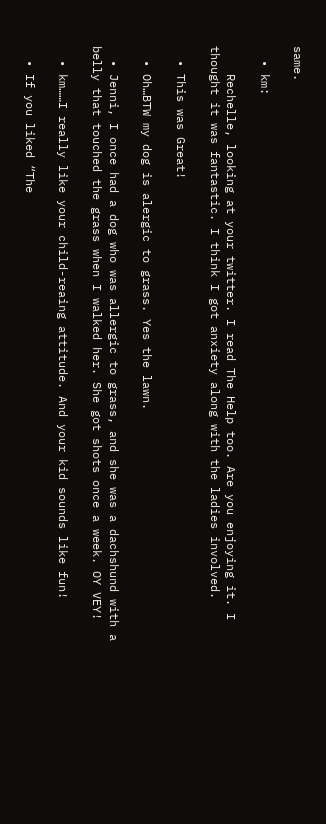same.

  • km:

    Rechelle, looking at your twitter. I read The Help too. Are you enjoying it. I thought it was fantastic. I think I got anxiety along with the ladies involved.

  • This was Great!

  • Oh…BTW my dog is alergic to grass. Yes the lawn.

  • Jenni, I once had a dog who was allergic to grass, and she was a dachshund with a belly that touched the grass when I walked her. She got shots once a week. OY VEY!

  • km……I really like your child-reaing attitude. And your kid sounds like fun!

  • If you liked “The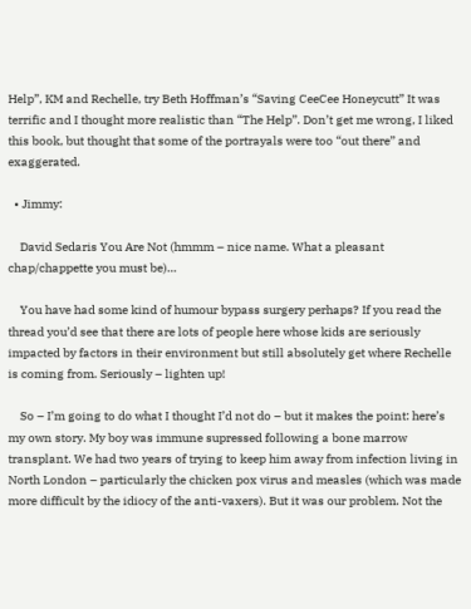Help”, KM and Rechelle, try Beth Hoffman’s “Saving CeeCee Honeycutt” It was terrific and I thought more realistic than “The Help”. Don’t get me wrong, I liked this book, but thought that some of the portrayals were too “out there” and exaggerated.

  • Jimmy:

    David Sedaris You Are Not (hmmm – nice name. What a pleasant chap/chappette you must be)…

    You have had some kind of humour bypass surgery perhaps? If you read the thread you’d see that there are lots of people here whose kids are seriously impacted by factors in their environment but still absolutely get where Rechelle is coming from. Seriously – lighten up!

    So – I’m going to do what I thought I’d not do – but it makes the point: here’s my own story. My boy was immune supressed following a bone marrow transplant. We had two years of trying to keep him away from infection living in North London – particularly the chicken pox virus and measles (which was made more difficult by the idiocy of the anti-vaxers). But it was our problem. Not the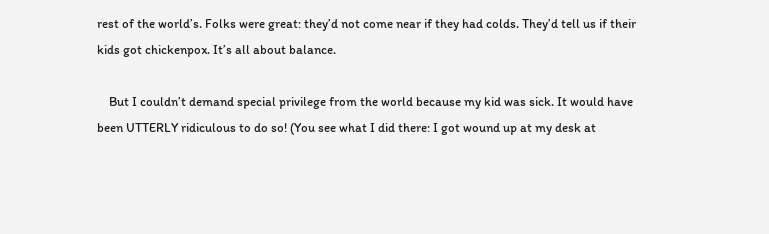rest of the world’s. Folks were great: they’d not come near if they had colds. They’d tell us if their kids got chickenpox. It’s all about balance.

    But I couldn’t demand special privilege from the world because my kid was sick. It would have been UTTERLY ridiculous to do so! (You see what I did there: I got wound up at my desk at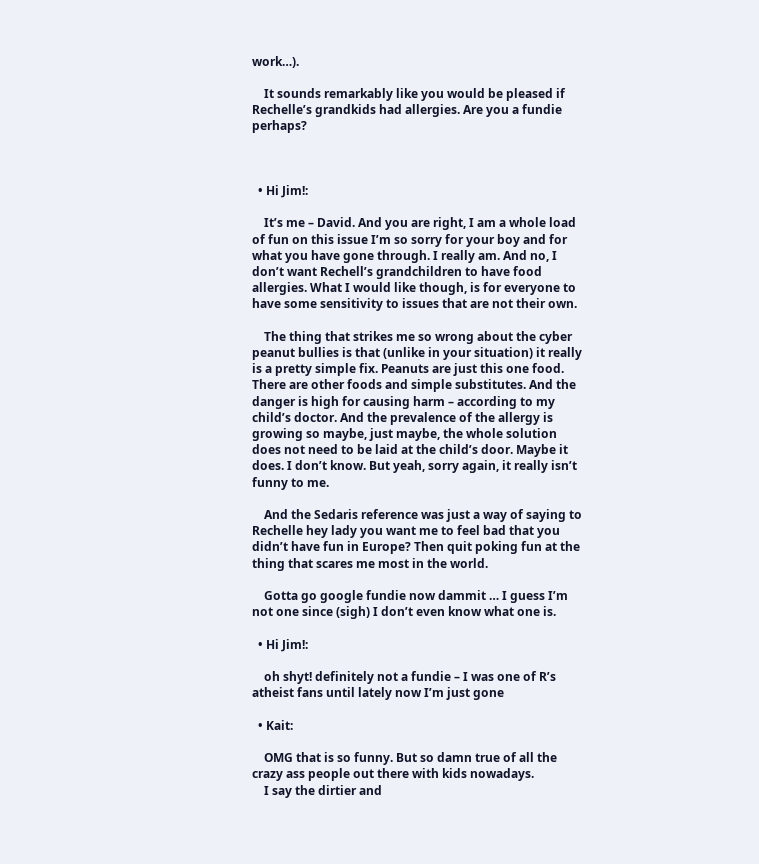work…).

    It sounds remarkably like you would be pleased if Rechelle’s grandkids had allergies. Are you a fundie perhaps?



  • Hi Jim!:

    It’s me – David. And you are right, I am a whole load of fun on this issue I’m so sorry for your boy and for what you have gone through. I really am. And no, I don’t want Rechell’s grandchildren to have food allergies. What I would like though, is for everyone to have some sensitivity to issues that are not their own.

    The thing that strikes me so wrong about the cyber peanut bullies is that (unlike in your situation) it really is a pretty simple fix. Peanuts are just this one food. There are other foods and simple substitutes. And the danger is high for causing harm – according to my child’s doctor. And the prevalence of the allergy is growing so maybe, just maybe, the whole solution does not need to be laid at the child’s door. Maybe it does. I don’t know. But yeah, sorry again, it really isn’t funny to me.

    And the Sedaris reference was just a way of saying to Rechelle hey lady you want me to feel bad that you didn’t have fun in Europe? Then quit poking fun at the thing that scares me most in the world.

    Gotta go google fundie now dammit … I guess I’m not one since (sigh) I don’t even know what one is.

  • Hi Jim!:

    oh shyt! definitely not a fundie – I was one of R’s atheist fans until lately now I’m just gone

  • Kait:

    OMG that is so funny. But so damn true of all the crazy ass people out there with kids nowadays.
    I say the dirtier and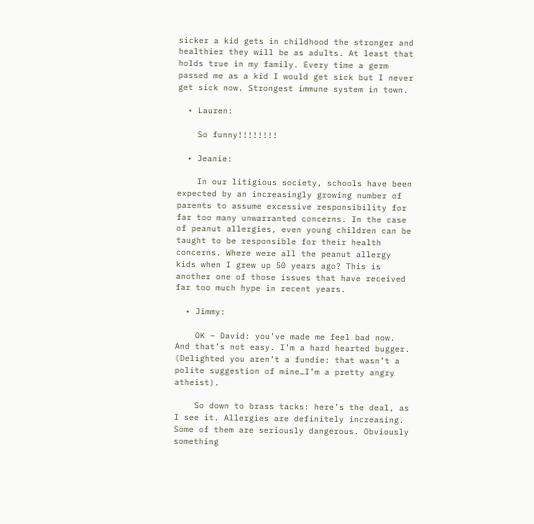sicker a kid gets in childhood the stronger and healthier they will be as adults. At least that holds true in my family. Every time a germ passed me as a kid I would get sick but I never get sick now. Strongest immune system in town.

  • Lauren:

    So funny!!!!!!!!

  • Jeanie:

    In our litigious society, schools have been expected by an increasingly growing number of parents to assume excessive responsibility for far too many unwarranted concerns. In the case of peanut allergies, even young children can be taught to be responsible for their health concerns. Where were all the peanut allergy kids when I grew up 50 years ago? This is another one of those issues that have received far too much hype in recent years.

  • Jimmy:

    OK – David: you’ve made me feel bad now. And that’s not easy. I’m a hard hearted bugger. (Delighted you aren’t a fundie: that wasn’t a polite suggestion of mine…I’m a pretty angry atheist).

    So down to brass tacks: here’s the deal, as I see it. Allergies are definitely increasing. Some of them are seriously dangerous. Obviously something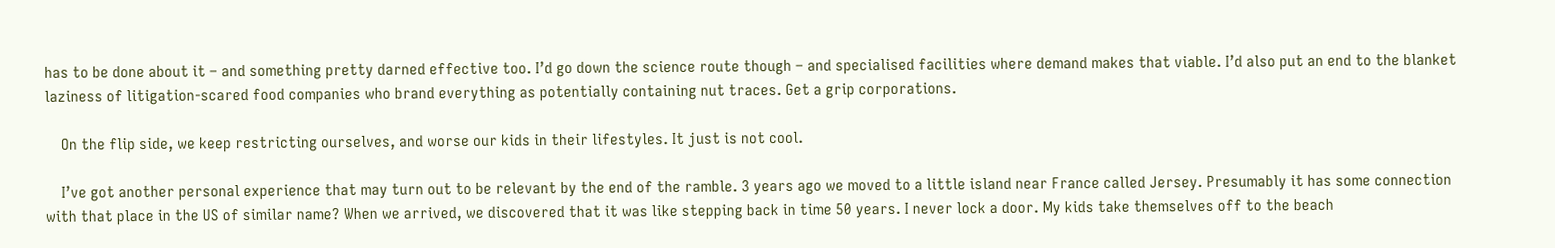has to be done about it – and something pretty darned effective too. I’d go down the science route though – and specialised facilities where demand makes that viable. I’d also put an end to the blanket laziness of litigation-scared food companies who brand everything as potentially containing nut traces. Get a grip corporations.

    On the flip side, we keep restricting ourselves, and worse our kids in their lifestyles. It just is not cool.

    I’ve got another personal experience that may turn out to be relevant by the end of the ramble. 3 years ago we moved to a little island near France called Jersey. Presumably it has some connection with that place in the US of similar name? When we arrived, we discovered that it was like stepping back in time 50 years. I never lock a door. My kids take themselves off to the beach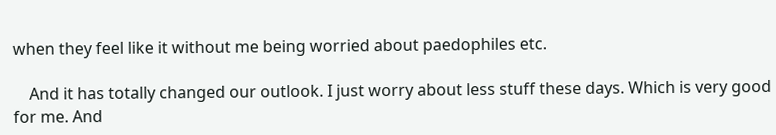when they feel like it without me being worried about paedophiles etc.

    And it has totally changed our outlook. I just worry about less stuff these days. Which is very good for me. And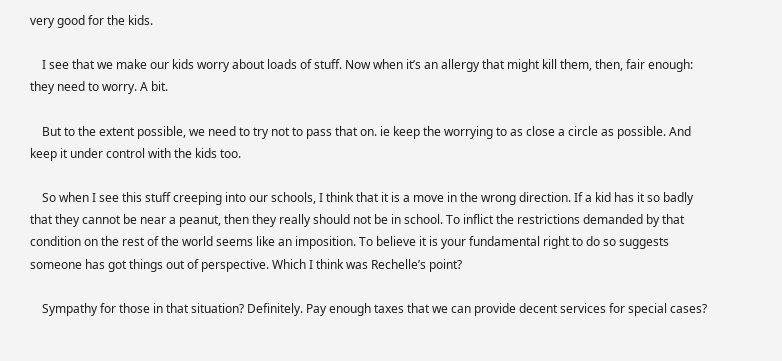very good for the kids.

    I see that we make our kids worry about loads of stuff. Now when it’s an allergy that might kill them, then, fair enough: they need to worry. A bit.

    But to the extent possible, we need to try not to pass that on. ie keep the worrying to as close a circle as possible. And keep it under control with the kids too.

    So when I see this stuff creeping into our schools, I think that it is a move in the wrong direction. If a kid has it so badly that they cannot be near a peanut, then they really should not be in school. To inflict the restrictions demanded by that condition on the rest of the world seems like an imposition. To believe it is your fundamental right to do so suggests someone has got things out of perspective. Which I think was Rechelle’s point?

    Sympathy for those in that situation? Definitely. Pay enough taxes that we can provide decent services for special cases?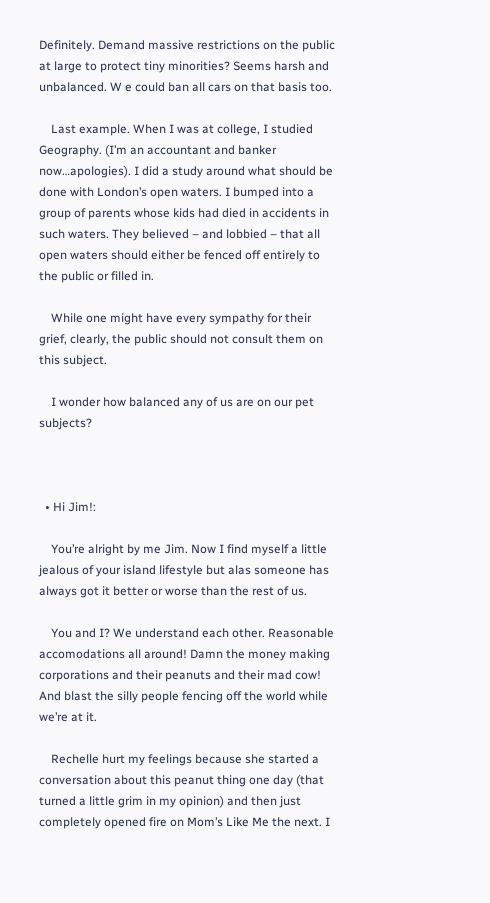Definitely. Demand massive restrictions on the public at large to protect tiny minorities? Seems harsh and unbalanced. W e could ban all cars on that basis too.

    Last example. When I was at college, I studied Geography. (I’m an accountant and banker now…apologies). I did a study around what should be done with London’s open waters. I bumped into a group of parents whose kids had died in accidents in such waters. They believed – and lobbied – that all open waters should either be fenced off entirely to the public or filled in.

    While one might have every sympathy for their grief, clearly, the public should not consult them on this subject.

    I wonder how balanced any of us are on our pet subjects?



  • Hi Jim!:

    You’re alright by me Jim. Now I find myself a little jealous of your island lifestyle but alas someone has always got it better or worse than the rest of us.

    You and I? We understand each other. Reasonable accomodations all around! Damn the money making corporations and their peanuts and their mad cow! And blast the silly people fencing off the world while we’re at it.

    Rechelle hurt my feelings because she started a conversation about this peanut thing one day (that turned a little grim in my opinion) and then just completely opened fire on Mom’s Like Me the next. I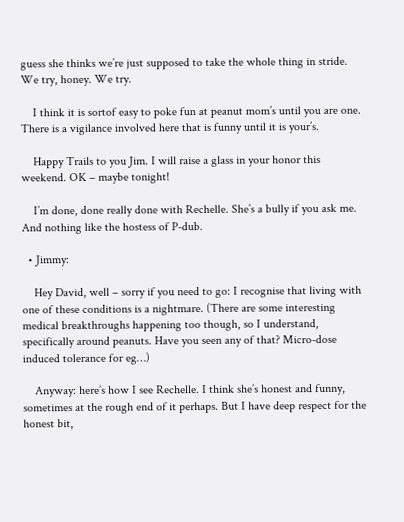guess she thinks we’re just supposed to take the whole thing in stride. We try, honey. We try.

    I think it is sortof easy to poke fun at peanut mom’s until you are one. There is a vigilance involved here that is funny until it is your’s.

    Happy Trails to you Jim. I will raise a glass in your honor this weekend. OK – maybe tonight!

    I’m done, done really done with Rechelle. She’s a bully if you ask me. And nothing like the hostess of P-dub.

  • Jimmy:

    Hey David, well – sorry if you need to go: I recognise that living with one of these conditions is a nightmare. (There are some interesting medical breakthroughs happening too though, so I understand, specifically around peanuts. Have you seen any of that? Micro-dose induced tolerance for eg…)

    Anyway: here’s how I see Rechelle. I think she’s honest and funny, sometimes at the rough end of it perhaps. But I have deep respect for the honest bit,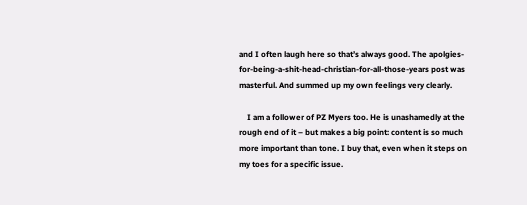and I often laugh here so that’s always good. The apolgies-for-being-a-shit-head-christian-for-all-those-years post was masterful. And summed up my own feelings very clearly.

    I am a follower of PZ Myers too. He is unashamedly at the rough end of it – but makes a big point: content is so much more important than tone. I buy that, even when it steps on my toes for a specific issue.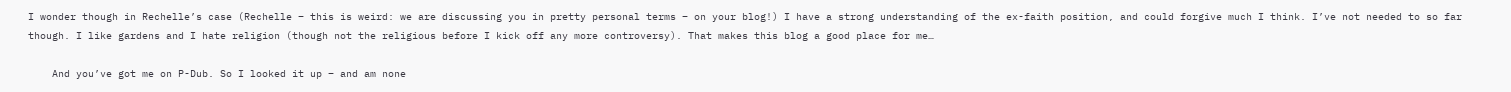I wonder though in Rechelle’s case (Rechelle – this is weird: we are discussing you in pretty personal terms – on your blog!) I have a strong understanding of the ex-faith position, and could forgive much I think. I’ve not needed to so far though. I like gardens and I hate religion (though not the religious before I kick off any more controversy). That makes this blog a good place for me…

    And you’ve got me on P-Dub. So I looked it up – and am none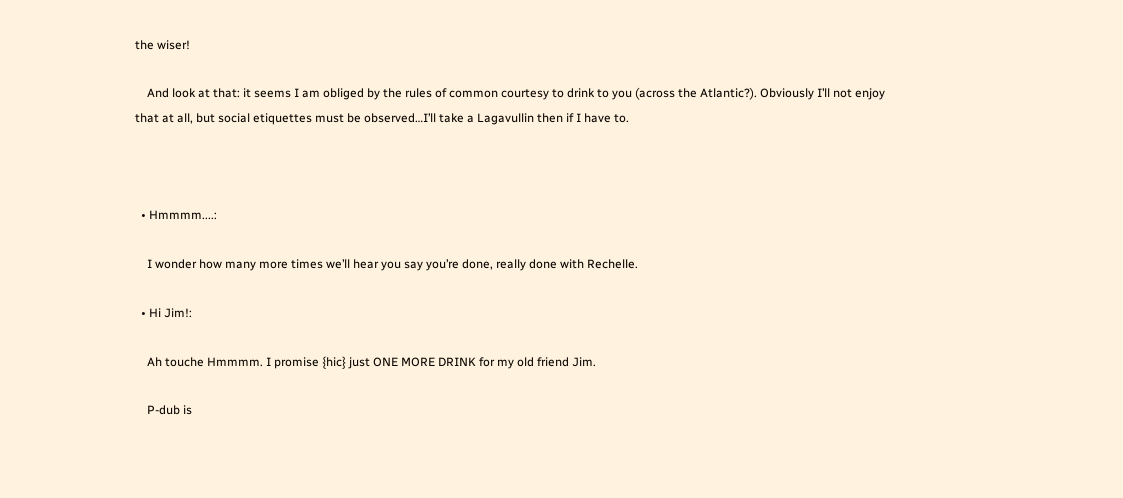the wiser!

    And look at that: it seems I am obliged by the rules of common courtesy to drink to you (across the Atlantic?). Obviously I’ll not enjoy that at all, but social etiquettes must be observed…I’ll take a Lagavullin then if I have to.



  • Hmmmm....:

    I wonder how many more times we’ll hear you say you’re done, really done with Rechelle.

  • Hi Jim!:

    Ah touche Hmmmm. I promise {hic} just ONE MORE DRINK for my old friend Jim.

    P-dub is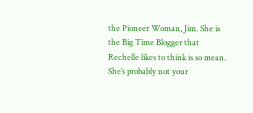the Pioneer Woman, Jim. She is the Big Time Blogger that Rechelle likes to think is so mean. She’s probably not your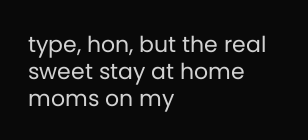type, hon, but the real sweet stay at home moms on my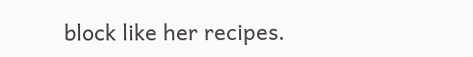block like her recipes.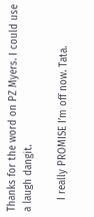Thanks for the word on PZ Myers. I could use a laugh dangit.

    I really PROMISE I’m off now. Tata.